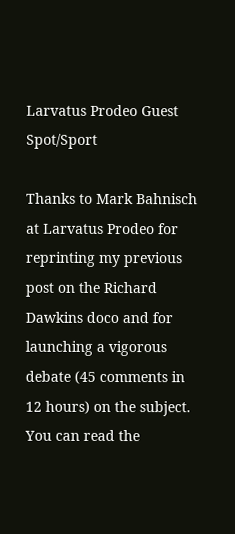Larvatus Prodeo Guest Spot/Sport

Thanks to Mark Bahnisch at Larvatus Prodeo for reprinting my previous post on the Richard Dawkins doco and for launching a vigorous debate (45 comments in 12 hours) on the subject. You can read the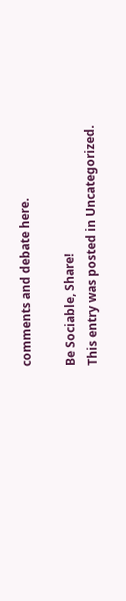comments and debate here.

Be Sociable, Share!
This entry was posted in Uncategorized.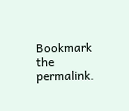Bookmark the permalink.